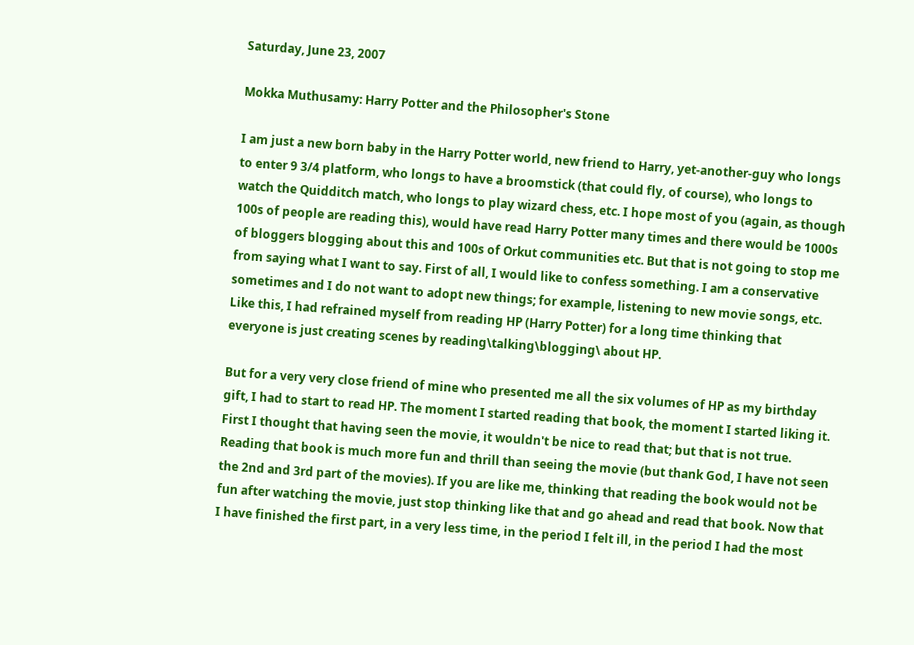Saturday, June 23, 2007

Mokka Muthusamy: Harry Potter and the Philosopher's Stone

I am just a new born baby in the Harry Potter world, new friend to Harry, yet-another-guy who longs to enter 9 3/4 platform, who longs to have a broomstick (that could fly, of course), who longs to watch the Quidditch match, who longs to play wizard chess, etc. I hope most of you (again, as though 100s of people are reading this), would have read Harry Potter many times and there would be 1000s of bloggers blogging about this and 100s of Orkut communities etc. But that is not going to stop me from saying what I want to say. First of all, I would like to confess something. I am a conservative sometimes and I do not want to adopt new things; for example, listening to new movie songs, etc. Like this, I had refrained myself from reading HP (Harry Potter) for a long time thinking that everyone is just creating scenes by reading\talking\blogging\ about HP.

But for a very very close friend of mine who presented me all the six volumes of HP as my birthday gift, I had to start to read HP. The moment I started reading that book, the moment I started liking it. First I thought that having seen the movie, it wouldn't be nice to read that; but that is not true. Reading that book is much more fun and thrill than seeing the movie (but thank God, I have not seen the 2nd and 3rd part of the movies). If you are like me, thinking that reading the book would not be fun after watching the movie, just stop thinking like that and go ahead and read that book. Now that I have finished the first part, in a very less time, in the period I felt ill, in the period I had the most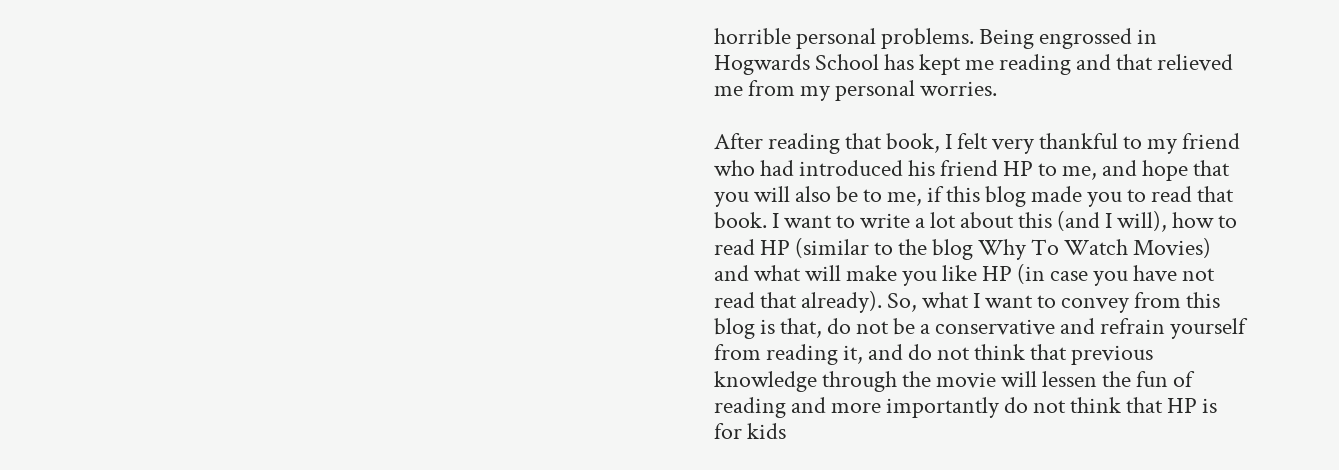horrible personal problems. Being engrossed in Hogwards School has kept me reading and that relieved me from my personal worries.

After reading that book, I felt very thankful to my friend who had introduced his friend HP to me, and hope that you will also be to me, if this blog made you to read that book. I want to write a lot about this (and I will), how to read HP (similar to the blog Why To Watch Movies) and what will make you like HP (in case you have not read that already). So, what I want to convey from this blog is that, do not be a conservative and refrain yourself from reading it, and do not think that previous knowledge through the movie will lessen the fun of reading and more importantly do not think that HP is for kids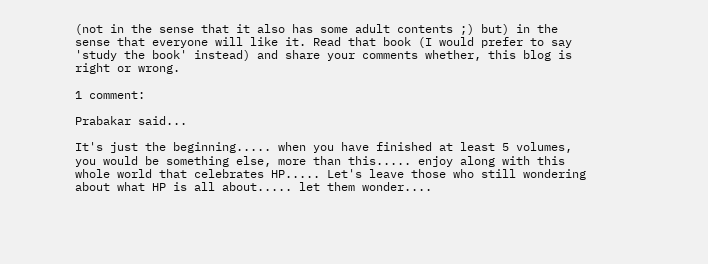(not in the sense that it also has some adult contents ;) but) in the sense that everyone will like it. Read that book (I would prefer to say 'study the book' instead) and share your comments whether, this blog is right or wrong.

1 comment:

Prabakar said...

It's just the beginning..... when you have finished at least 5 volumes, you would be something else, more than this..... enjoy along with this whole world that celebrates HP..... Let's leave those who still wondering about what HP is all about..... let them wonder....